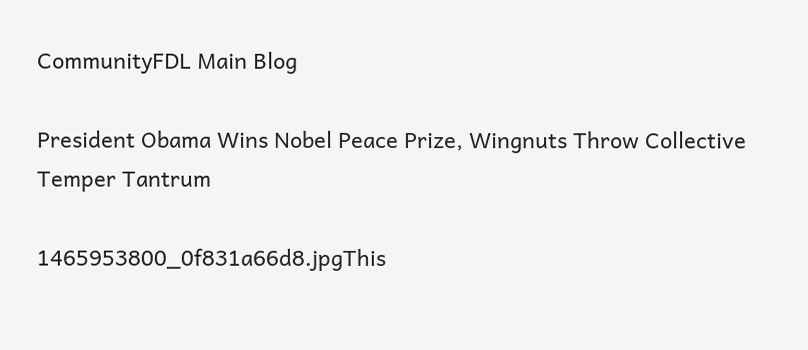CommunityFDL Main Blog

President Obama Wins Nobel Peace Prize, Wingnuts Throw Collective Temper Tantrum

1465953800_0f831a66d8.jpgThis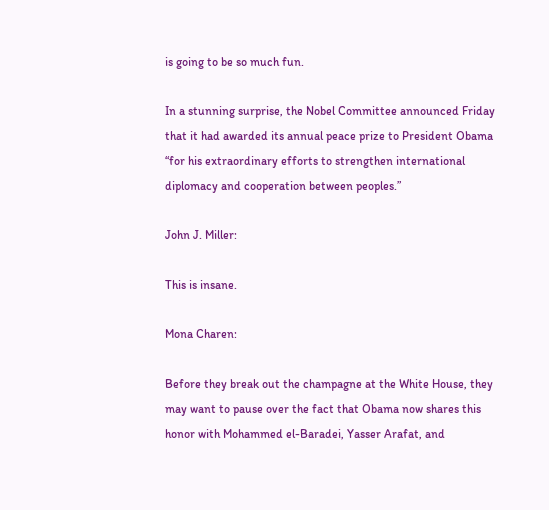is going to be so much fun.

In a stunning surprise, the Nobel Committee announced Friday that it had awarded its annual peace prize to President Obama “for his extraordinary efforts to strengthen international diplomacy and cooperation between peoples.”

John J. Miller:

This is insane.

Mona Charen:

Before they break out the champagne at the White House, they may want to pause over the fact that Obama now shares this honor with Mohammed el-Baradei, Yasser Arafat, and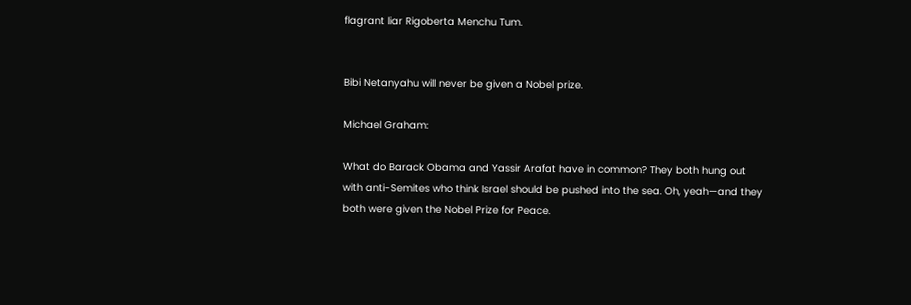flagrant liar Rigoberta Menchu Tum.


Bibi Netanyahu will never be given a Nobel prize.

Michael Graham:

What do Barack Obama and Yassir Arafat have in common? They both hung out with anti-Semites who think Israel should be pushed into the sea. Oh, yeah—and they both were given the Nobel Prize for Peace.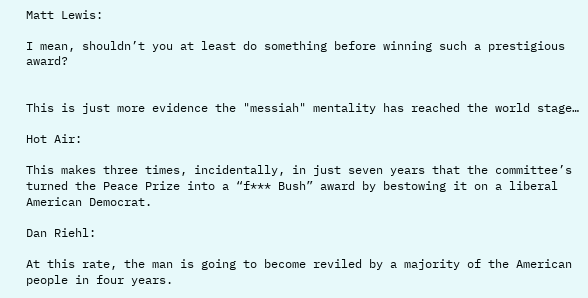Matt Lewis:

I mean, shouldn’t you at least do something before winning such a prestigious award?


This is just more evidence the "messiah" mentality has reached the world stage…

Hot Air:

This makes three times, incidentally, in just seven years that the committee’s turned the Peace Prize into a “f*** Bush” award by bestowing it on a liberal American Democrat.

Dan Riehl:

At this rate, the man is going to become reviled by a majority of the American people in four years.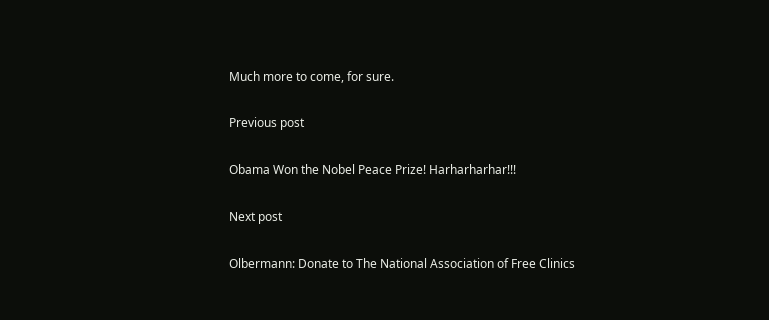Much more to come, for sure.

Previous post

Obama Won the Nobel Peace Prize! Harharharhar!!!

Next post

Olbermann: Donate to The National Association of Free Clinics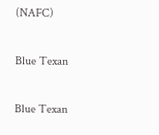(NAFC)

Blue Texan

Blue Texan